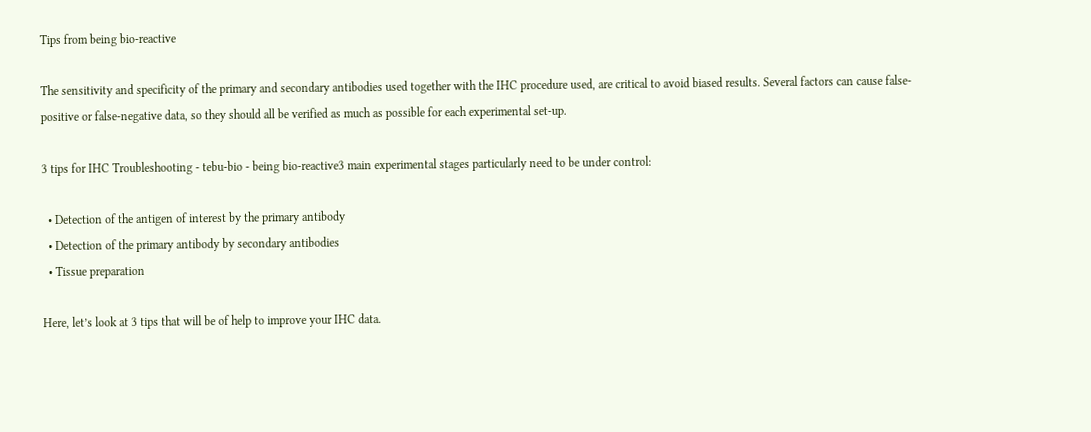Tips from being bio-reactive

The sensitivity and specificity of the primary and secondary antibodies used together with the IHC procedure used, are critical to avoid biased results. Several factors can cause false-positive or false-negative data, so they should all be verified as much as possible for each experimental set-up.

3 tips for IHC Troubleshooting - tebu-bio - being bio-reactive3 main experimental stages particularly need to be under control:

  • Detection of the antigen of interest by the primary antibody
  • Detection of the primary antibody by secondary antibodies
  • Tissue preparation

Here, let’s look at 3 tips that will be of help to improve your IHC data.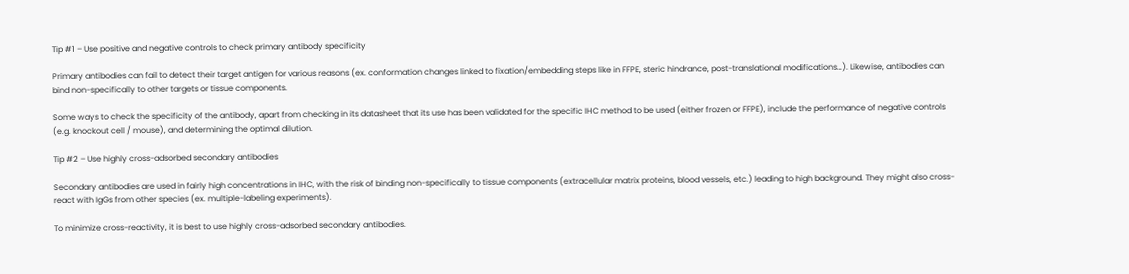Tip #1 – Use positive and negative controls to check primary antibody specificity

Primary antibodies can fail to detect their target antigen for various reasons (ex. conformation changes linked to fixation/embedding steps like in FFPE, steric hindrance, post-translational modifications…). Likewise, antibodies can bind non-specifically to other targets or tissue components.

Some ways to check the specificity of the antibody, apart from checking in its datasheet that its use has been validated for the specific IHC method to be used (either frozen or FFPE), include the performance of negative controls (e.g. knockout cell / mouse), and determining the optimal dilution.

Tip #2 – Use highly cross-adsorbed secondary antibodies

Secondary antibodies are used in fairly high concentrations in IHC, with the risk of binding non-specifically to tissue components (extracellular matrix proteins, blood vessels, etc.) leading to high background. They might also cross-react with IgGs from other species (ex. multiple-labeling experiments).

To minimize cross-reactivity, it is best to use highly cross-adsorbed secondary antibodies.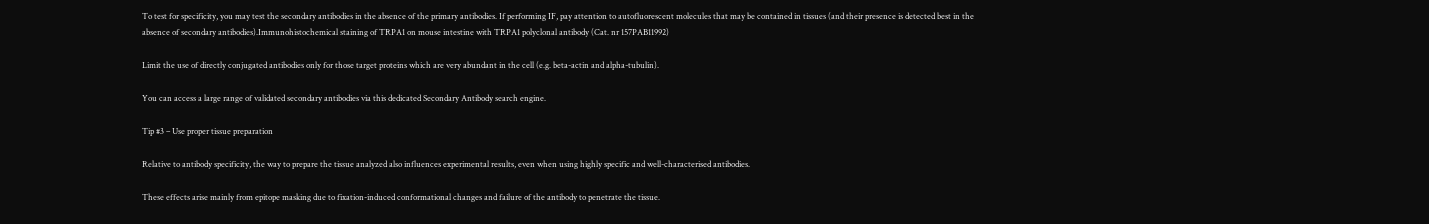To test for specificity, you may test the secondary antibodies in the absence of the primary antibodies. If performing IF, pay attention to autofluorescent molecules that may be contained in tissues (and their presence is detected best in the absence of secondary antibodies).Immunohistochemical staining of TRPA1 on mouse intestine with TRPA1 polyclonal antibody (Cat. nr 157PAB11992)

Limit the use of directly conjugated antibodies only for those target proteins which are very abundant in the cell (e.g. beta-actin and alpha-tubulin).

You can access a large range of validated secondary antibodies via this dedicated Secondary Antibody search engine.

Tip #3 – Use proper tissue preparation

Relative to antibody specificity, the way to prepare the tissue analyzed also influences experimental results, even when using highly specific and well-characterised antibodies.

These effects arise mainly from epitope masking due to fixation-induced conformational changes and failure of the antibody to penetrate the tissue.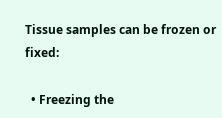Tissue samples can be frozen or fixed:

  • Freezing the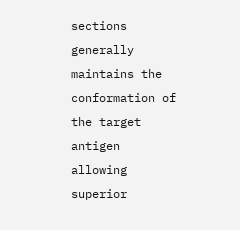sections generally maintains the conformation of the target antigen allowing superior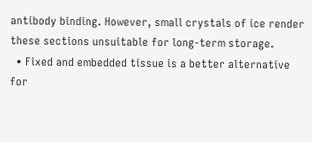antibody binding. However, small crystals of ice render these sections unsuitable for long-term storage.
  • Fixed and embedded tissue is a better alternative for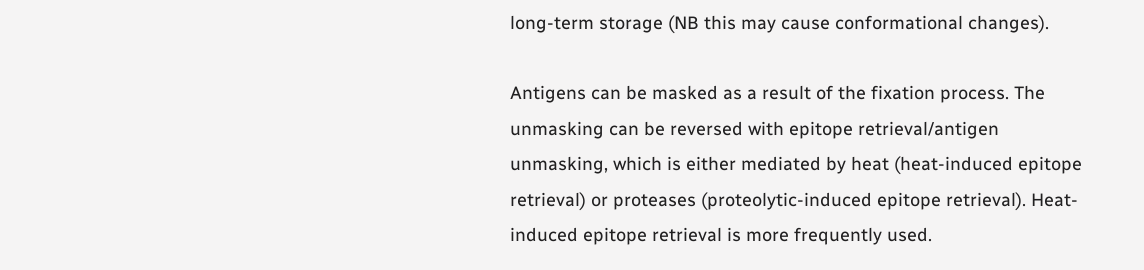long-term storage (NB this may cause conformational changes).

Antigens can be masked as a result of the fixation process. The unmasking can be reversed with epitope retrieval/antigen unmasking, which is either mediated by heat (heat-induced epitope retrieval) or proteases (proteolytic-induced epitope retrieval). Heat-induced epitope retrieval is more frequently used.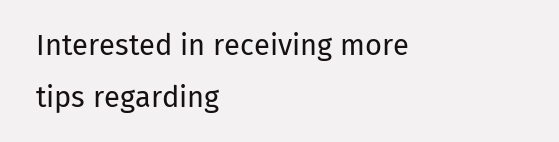Interested in receiving more tips regarding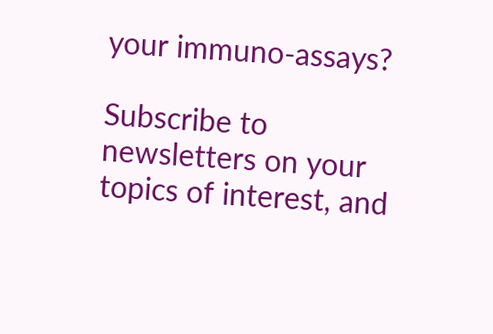your immuno-assays?

Subscribe to newsletters on your topics of interest, and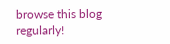browse this blog regularly!